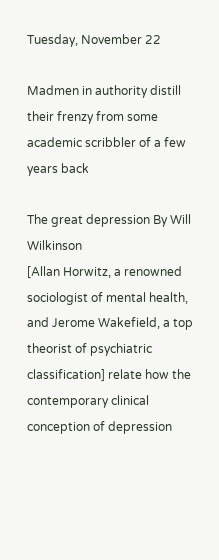Tuesday, November 22

Madmen in authority distill their frenzy from some academic scribbler of a few years back

The great depression By Will Wilkinson
[Allan Horwitz, a renowned sociologist of mental health, and Jerome Wakefield, a top theorist of psychiatric classification] relate how the contemporary clinical conception of depression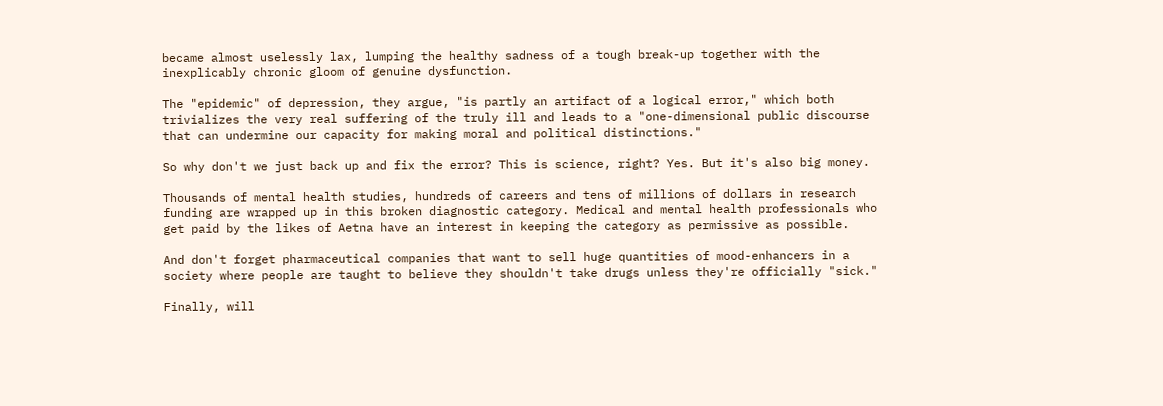became almost uselessly lax, lumping the healthy sadness of a tough break-up together with the inexplicably chronic gloom of genuine dysfunction.

The "epidemic" of depression, they argue, "is partly an artifact of a logical error," which both trivializes the very real suffering of the truly ill and leads to a "one-dimensional public discourse that can undermine our capacity for making moral and political distinctions."

So why don't we just back up and fix the error? This is science, right? Yes. But it's also big money.

Thousands of mental health studies, hundreds of careers and tens of millions of dollars in research funding are wrapped up in this broken diagnostic category. Medical and mental health professionals who get paid by the likes of Aetna have an interest in keeping the category as permissive as possible.

And don't forget pharmaceutical companies that want to sell huge quantities of mood-enhancers in a society where people are taught to believe they shouldn't take drugs unless they're officially "sick."

Finally, will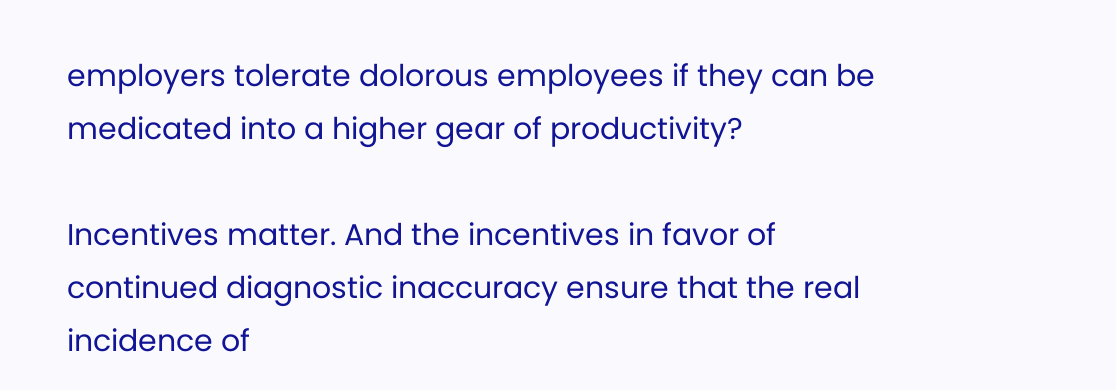employers tolerate dolorous employees if they can be medicated into a higher gear of productivity?

Incentives matter. And the incentives in favor of continued diagnostic inaccuracy ensure that the real incidence of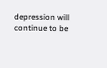depression will continue to be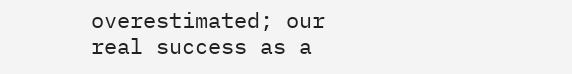overestimated; our real success as a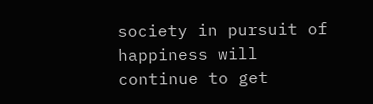society in pursuit of happiness will continue to get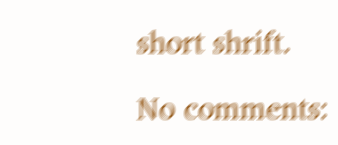short shrift.

No comments: